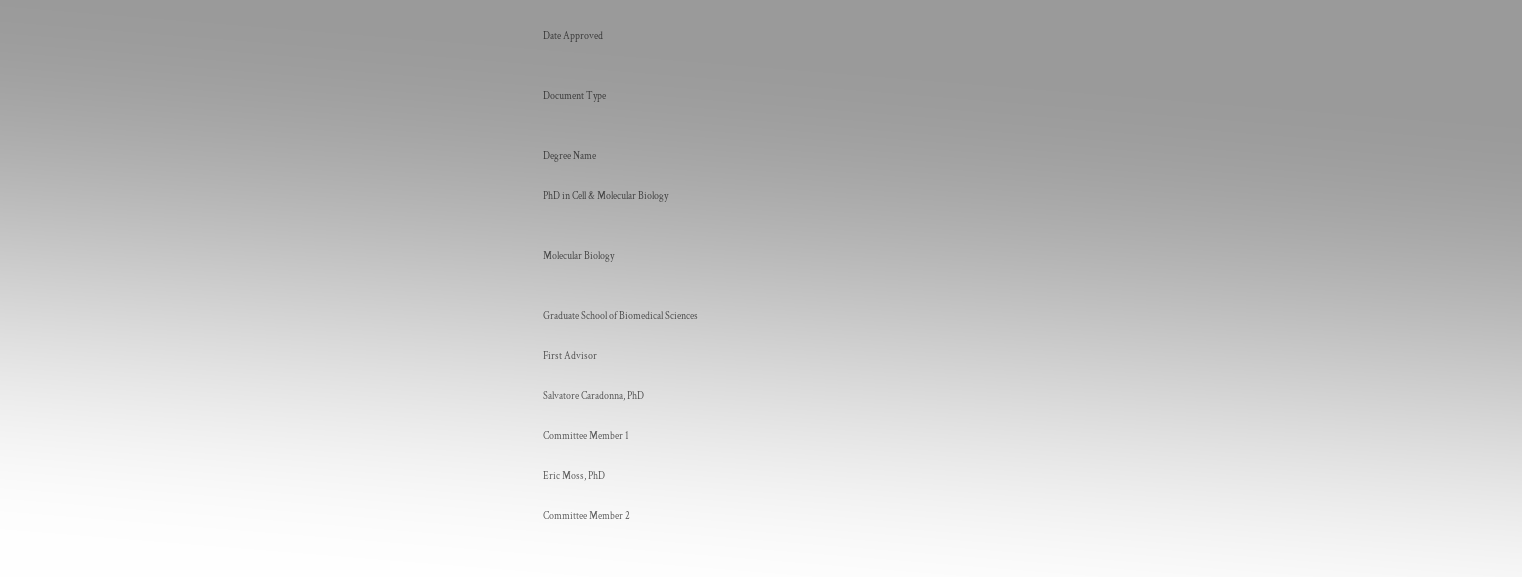Date Approved


Document Type


Degree Name

PhD in Cell & Molecular Biology


Molecular Biology


Graduate School of Biomedical Sciences

First Advisor

Salvatore Caradonna, PhD

Committee Member 1

Eric Moss, PhD

Committee Member 2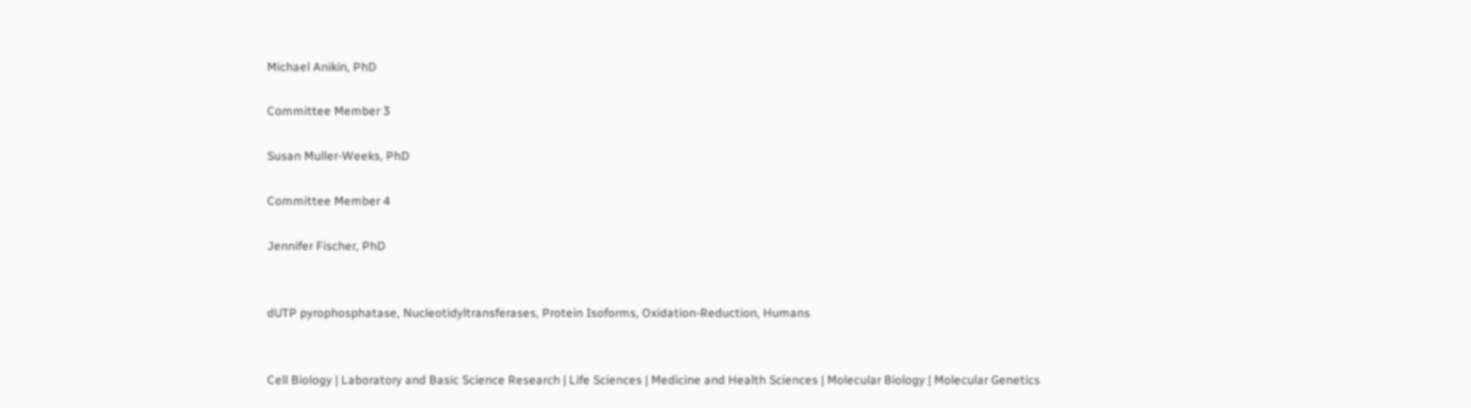Michael Anikin, PhD

Committee Member 3

Susan Muller-Weeks, PhD

Committee Member 4

Jennifer Fischer, PhD


dUTP pyrophosphatase, Nucleotidyltransferases, Protein Isoforms, Oxidation-Reduction, Humans


Cell Biology | Laboratory and Basic Science Research | Life Sciences | Medicine and Health Sciences | Molecular Biology | Molecular Genetics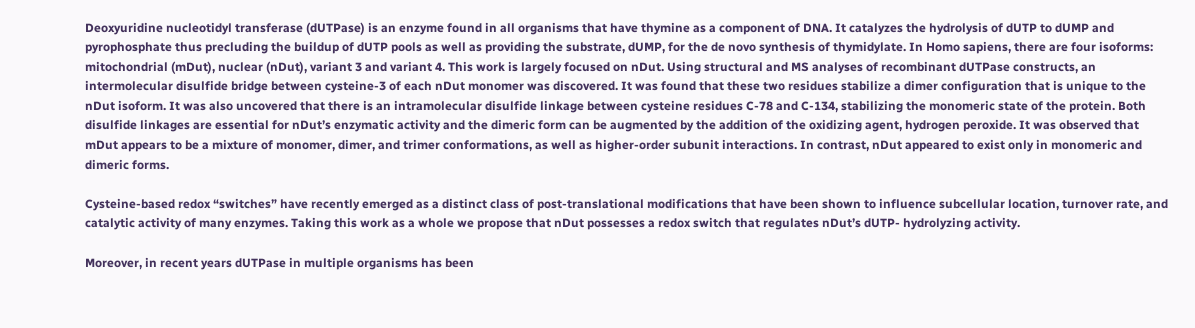Deoxyuridine nucleotidyl transferase (dUTPase) is an enzyme found in all organisms that have thymine as a component of DNA. It catalyzes the hydrolysis of dUTP to dUMP and pyrophosphate thus precluding the buildup of dUTP pools as well as providing the substrate, dUMP, for the de novo synthesis of thymidylate. In Homo sapiens, there are four isoforms: mitochondrial (mDut), nuclear (nDut), variant 3 and variant 4. This work is largely focused on nDut. Using structural and MS analyses of recombinant dUTPase constructs, an intermolecular disulfide bridge between cysteine-3 of each nDut monomer was discovered. It was found that these two residues stabilize a dimer configuration that is unique to the nDut isoform. It was also uncovered that there is an intramolecular disulfide linkage between cysteine residues C-78 and C-134, stabilizing the monomeric state of the protein. Both disulfide linkages are essential for nDut’s enzymatic activity and the dimeric form can be augmented by the addition of the oxidizing agent, hydrogen peroxide. It was observed that mDut appears to be a mixture of monomer, dimer, and trimer conformations, as well as higher-order subunit interactions. In contrast, nDut appeared to exist only in monomeric and dimeric forms.

Cysteine-based redox “switches” have recently emerged as a distinct class of post-translational modifications that have been shown to influence subcellular location, turnover rate, and catalytic activity of many enzymes. Taking this work as a whole we propose that nDut possesses a redox switch that regulates nDut’s dUTP- hydrolyzing activity.

Moreover, in recent years dUTPase in multiple organisms has been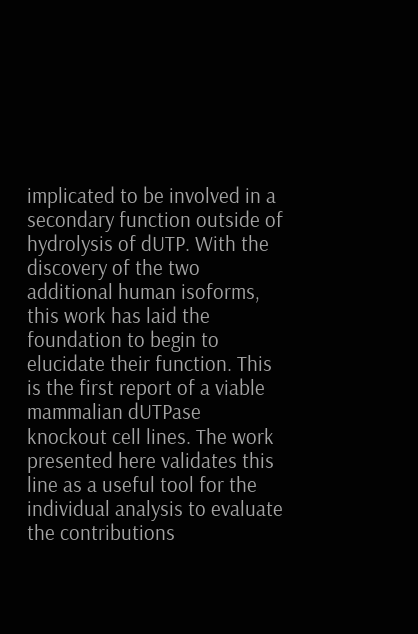implicated to be involved in a secondary function outside of hydrolysis of dUTP. With the discovery of the two additional human isoforms, this work has laid the foundation to begin to elucidate their function. This is the first report of a viable mammalian dUTPase knockout cell lines. The work presented here validates this line as a useful tool for the individual analysis to evaluate the contributions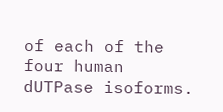of each of the four human dUTPase isoforms.